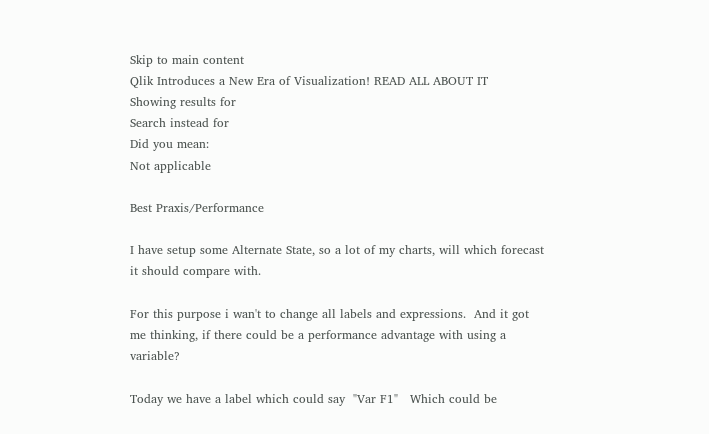Skip to main content
Qlik Introduces a New Era of Visualization! READ ALL ABOUT IT
Showing results for
Search instead for
Did you mean:
Not applicable

Best Praxis/Performance

I have setup some Alternate State, so a lot of my charts, will which forecast it should compare with.

For this purpose i wan't to change all labels and expressions.  And it got me thinking, if there could be a performance advantage with using a variable?

Today we have a label which could say  "Var F1"   Which could be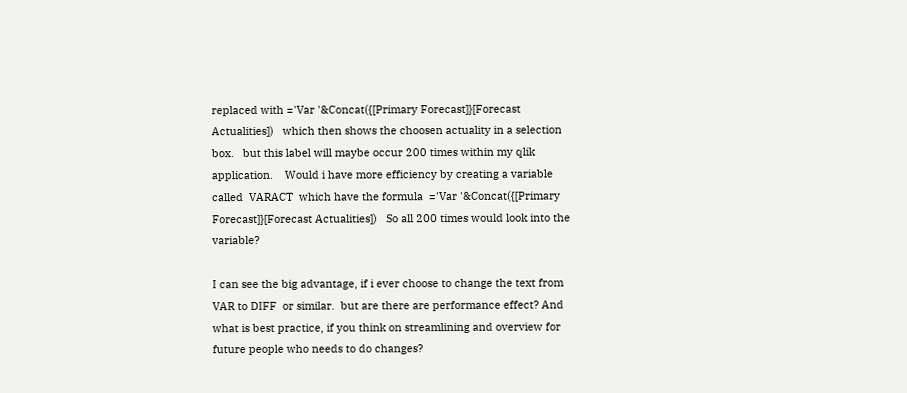replaced with ='Var '&Concat({[Primary Forecast]}[Forecast Actualities])   which then shows the choosen actuality in a selection box.   but this label will maybe occur 200 times within my qlik application.    Would i have more efficiency by creating a variable called  VARACT  which have the formula  ='Var '&Concat({[Primary Forecast]}[Forecast Actualities])   So all 200 times would look into the variable?

I can see the big advantage, if i ever choose to change the text from VAR to DIFF  or similar.  but are there are performance effect? And what is best practice, if you think on streamlining and overview for future people who needs to do changes?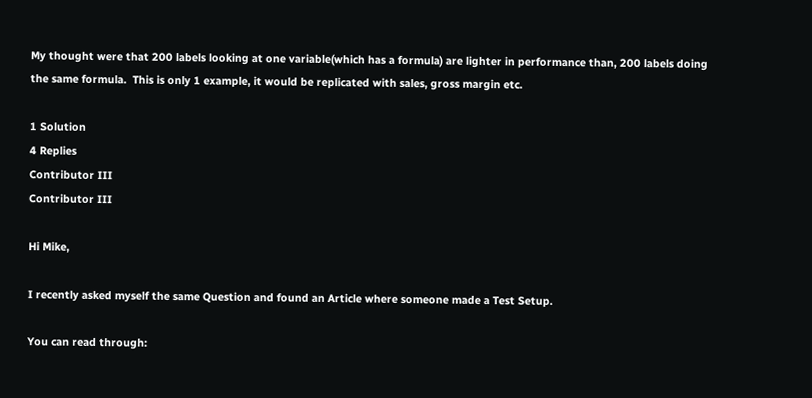My thought were that 200 labels looking at one variable(which has a formula) are lighter in performance than, 200 labels doing the same formula.  This is only 1 example, it would be replicated with sales, gross margin etc.

1 Solution
4 Replies
Contributor III
Contributor III

Hi Mike,

I recently asked myself the same Question and found an Article where someone made a Test Setup.

You can read through: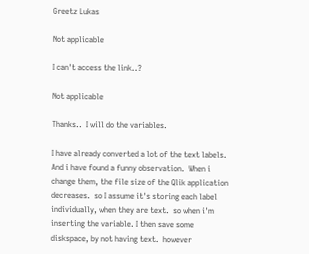Greetz Lukas

Not applicable

I can't access the link..?

Not applicable

Thanks..  I will do the variables.

I have already converted a lot of the text labels.  And i have found a funny observation.  When i change them, the file size of the Qlik application decreases.  so I assume it's storing each label individually, when they are text.  so when i'm inserting the variable. I then save some diskspace, by not having text.  however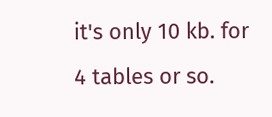it's only 10 kb. for 4 tables or so.